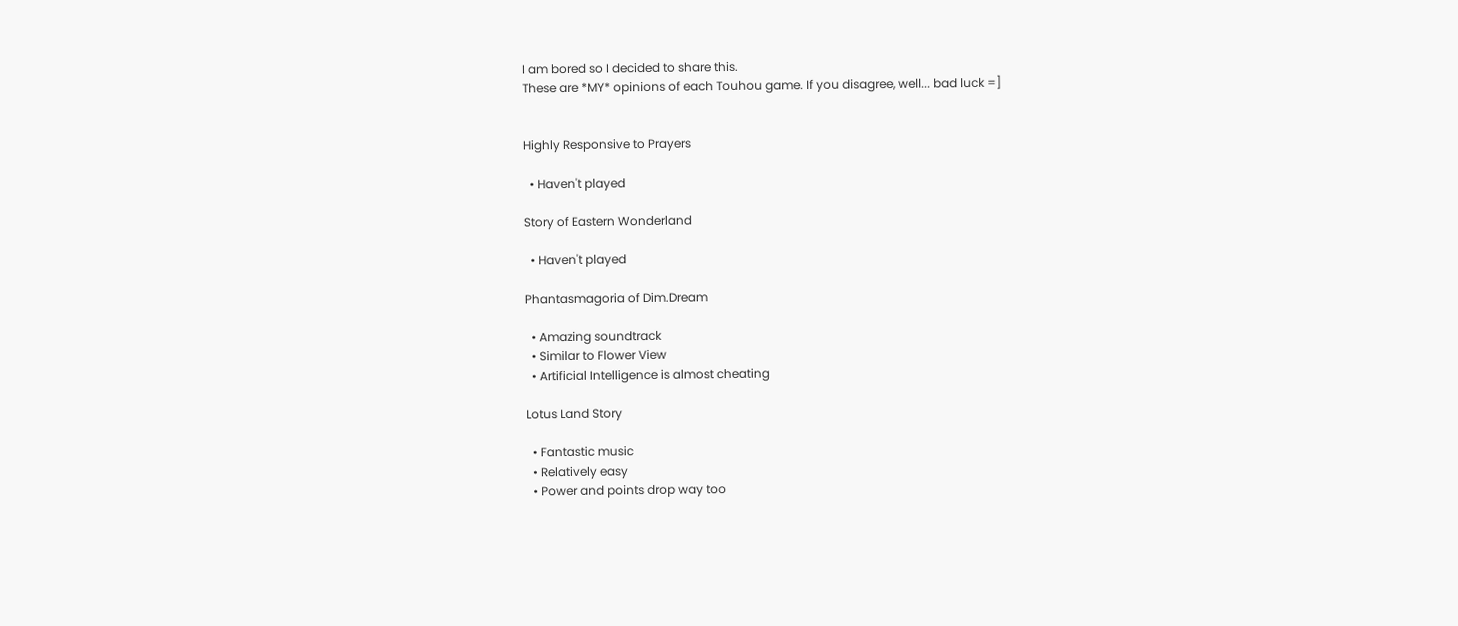I am bored so I decided to share this.
These are *MY* opinions of each Touhou game. If you disagree, well... bad luck =]


Highly Responsive to Prayers

  • Haven't played

Story of Eastern Wonderland

  • Haven't played

Phantasmagoria of Dim.Dream

  • Amazing soundtrack
  • Similar to Flower View
  • Artificial Intelligence is almost cheating

Lotus Land Story

  • Fantastic music
  • Relatively easy
  • Power and points drop way too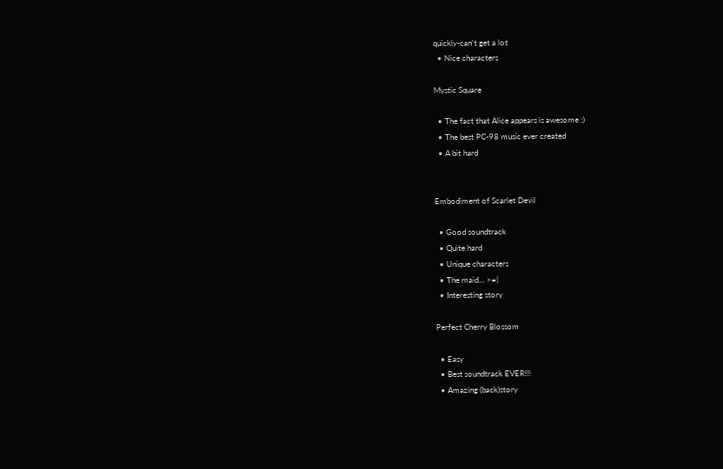quickly-can't get a lot
  • Nice characters

Mystic Square

  • The fact that Alice appears is awesome :)
  • The best PC-98 music ever created
  • A bit hard


Embodiment of Scarlet Devil

  • Good soundtrack
  • Quite hard
  • Unique characters
  • The maid... >=|
  • Interesting story

Perfect Cherry Blossom

  • Easy
  • Best soundtrack EVER!!!
  • Amazing (back)story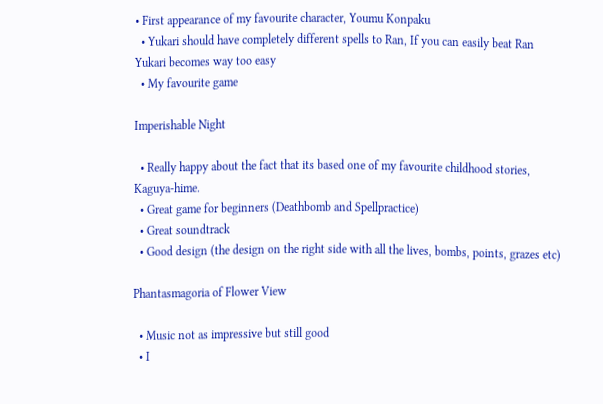• First appearance of my favourite character, Youmu Konpaku
  • Yukari should have completely different spells to Ran, If you can easily beat Ran Yukari becomes way too easy
  • My favourite game

Imperishable Night

  • Really happy about the fact that its based one of my favourite childhood stories, Kaguya-hime.
  • Great game for beginners (Deathbomb and Spellpractice)
  • Great soundtrack
  • Good design (the design on the right side with all the lives, bombs, points, grazes etc)

Phantasmagoria of Flower View

  • Music not as impressive but still good
  • I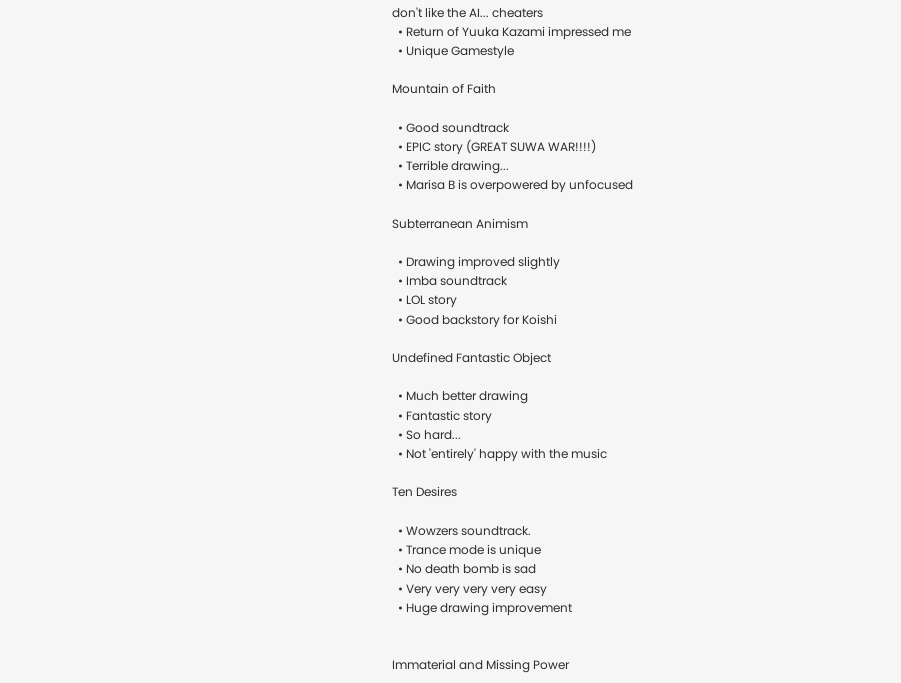don't like the AI... cheaters
  • Return of Yuuka Kazami impressed me
  • Unique Gamestyle

Mountain of Faith

  • Good soundtrack
  • EPIC story (GREAT SUWA WAR!!!!)
  • Terrible drawing...
  • Marisa B is overpowered by unfocused

Subterranean Animism

  • Drawing improved slightly
  • Imba soundtrack
  • LOL story
  • Good backstory for Koishi

Undefined Fantastic Object

  • Much better drawing
  • Fantastic story
  • So hard...
  • Not 'entirely' happy with the music

Ten Desires

  • Wowzers soundtrack.
  • Trance mode is unique
  • No death bomb is sad
  • Very very very very easy
  • Huge drawing improvement


Immaterial and Missing Power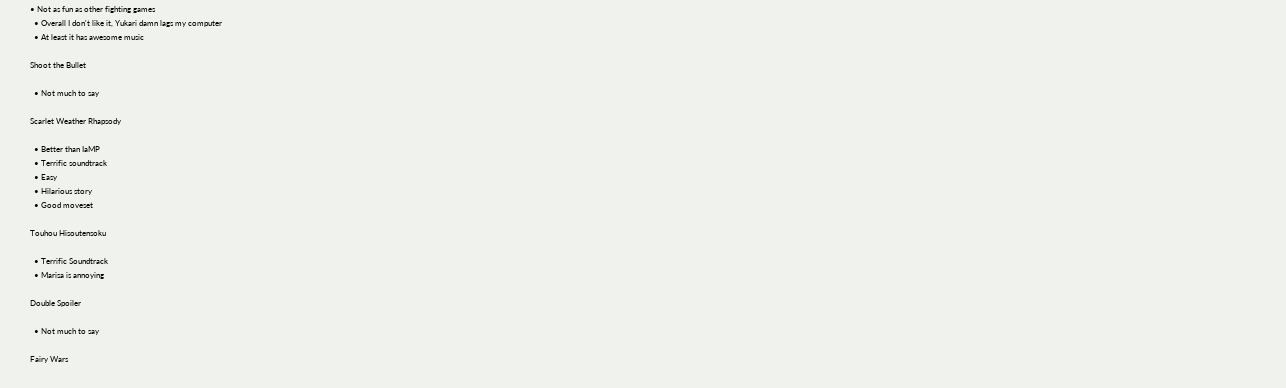• Not as fun as other fighting games
  • Overall I don't like it, Yukari damn lags my computer
  • At least it has awesome music

Shoot the Bullet

  • Not much to say

Scarlet Weather Rhapsody

  • Better than IaMP
  • Terrific soundtrack
  • Easy
  • Hilarious story
  • Good moveset

Touhou Hisoutensoku

  • Terrific Soundtrack
  • Marisa is annoying

Double Spoiler

  • Not much to say

Fairy Wars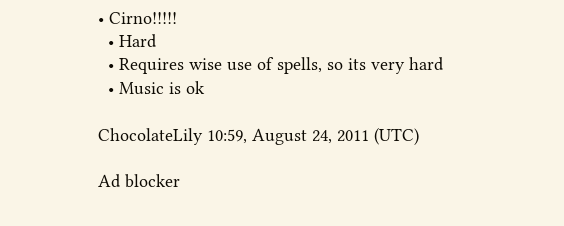• Cirno!!!!!
  • Hard
  • Requires wise use of spells, so its very hard
  • Music is ok

ChocolateLily 10:59, August 24, 2011 (UTC)

Ad blocker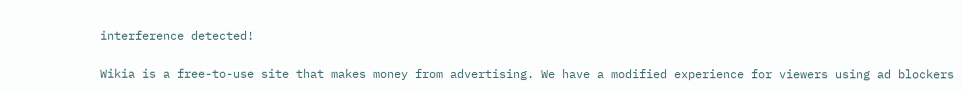interference detected!

Wikia is a free-to-use site that makes money from advertising. We have a modified experience for viewers using ad blockers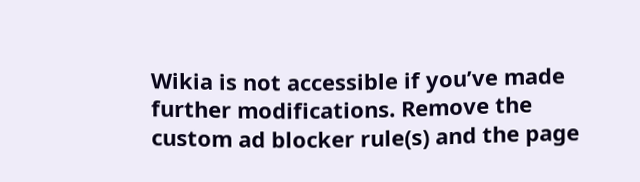Wikia is not accessible if you’ve made further modifications. Remove the custom ad blocker rule(s) and the page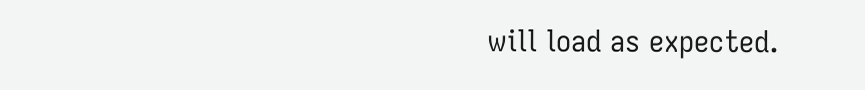will load as expected.